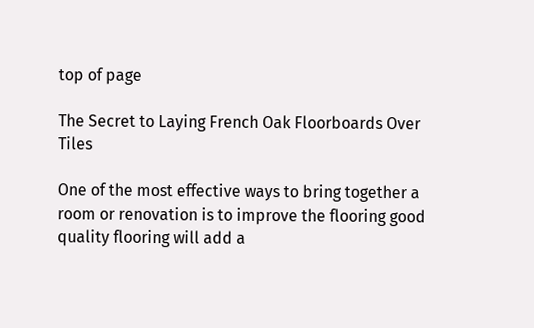top of page

The Secret to Laying French Oak Floorboards Over Tiles

One of the most effective ways to bring together a room or renovation is to improve the flooring good quality flooring will add a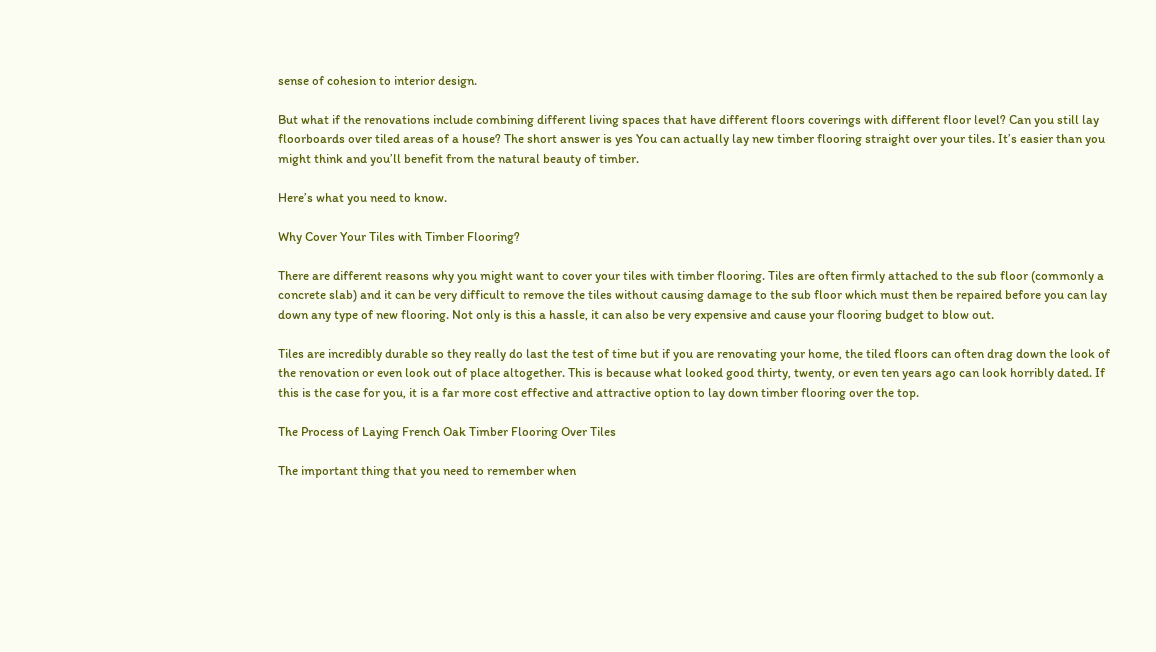sense of cohesion to interior design.

But what if the renovations include combining different living spaces that have different floors coverings with different floor level? Can you still lay floorboards over tiled areas of a house? The short answer is yes You can actually lay new timber flooring straight over your tiles. It’s easier than you might think and you’ll benefit from the natural beauty of timber.

Here’s what you need to know.

Why Cover Your Tiles with Timber Flooring?

There are different reasons why you might want to cover your tiles with timber flooring. Tiles are often firmly attached to the sub floor (commonly a concrete slab) and it can be very difficult to remove the tiles without causing damage to the sub floor which must then be repaired before you can lay down any type of new flooring. Not only is this a hassle, it can also be very expensive and cause your flooring budget to blow out.

Tiles are incredibly durable so they really do last the test of time but if you are renovating your home, the tiled floors can often drag down the look of the renovation or even look out of place altogether. This is because what looked good thirty, twenty, or even ten years ago can look horribly dated. If this is the case for you, it is a far more cost effective and attractive option to lay down timber flooring over the top.

The Process of Laying French Oak Timber Flooring Over Tiles

The important thing that you need to remember when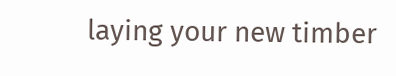laying your new timber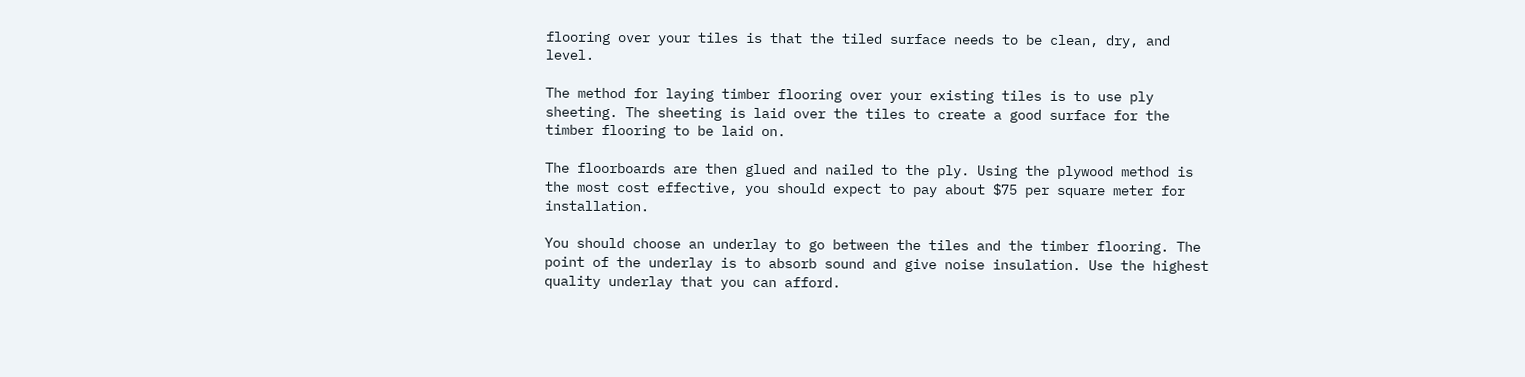flooring over your tiles is that the tiled surface needs to be clean, dry, and level.

The method for laying timber flooring over your existing tiles is to use ply sheeting. The sheeting is laid over the tiles to create a good surface for the timber flooring to be laid on.

The floorboards are then glued and nailed to the ply. Using the plywood method is the most cost effective, you should expect to pay about $75 per square meter for installation.

You should choose an underlay to go between the tiles and the timber flooring. The point of the underlay is to absorb sound and give noise insulation. Use the highest quality underlay that you can afford.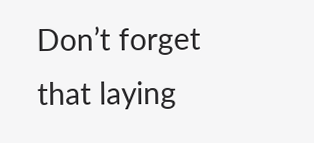Don’t forget that laying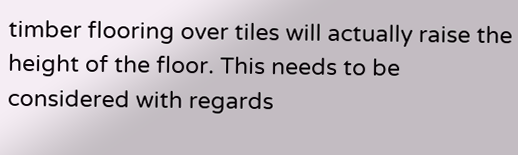timber flooring over tiles will actually raise the height of the floor. This needs to be considered with regards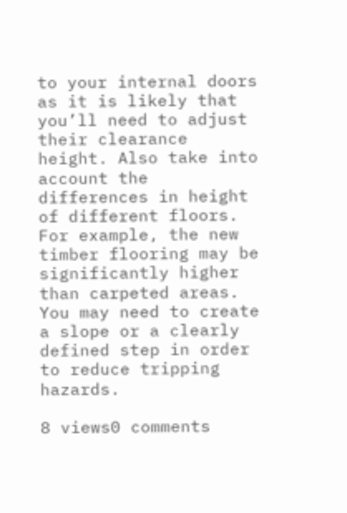to your internal doors as it is likely that you’ll need to adjust their clearance height. Also take into account the differences in height of different floors. For example, the new timber flooring may be significantly higher than carpeted areas. You may need to create a slope or a clearly defined step in order to reduce tripping hazards.

8 views0 comments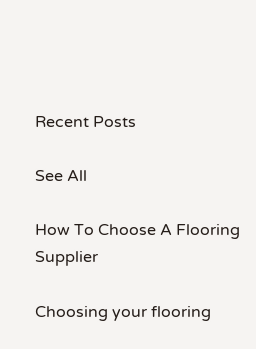Recent Posts

See All

How To Choose A Flooring Supplier

Choosing your flooring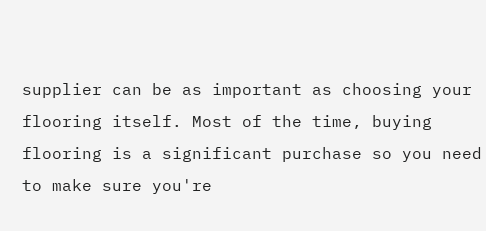supplier can be as important as choosing your flooring itself. Most of the time, buying flooring is a significant purchase so you need to make sure you're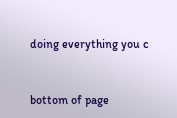doing everything you c


bottom of page